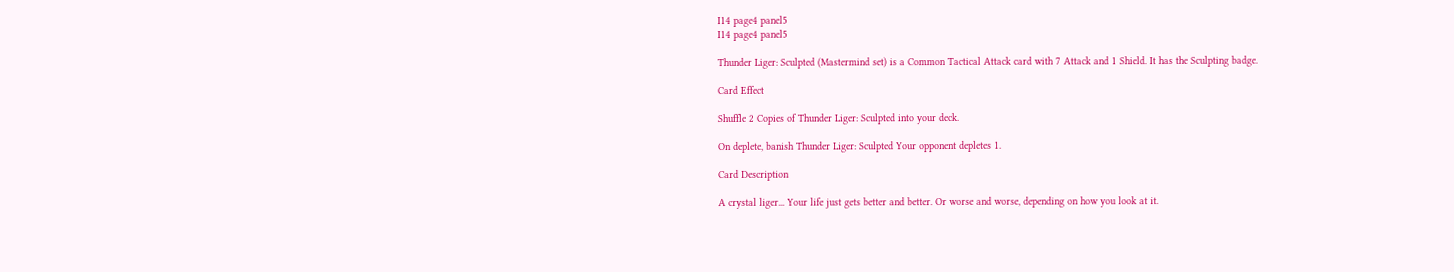I14 page4 panel5
I14 page4 panel5

Thunder Liger: Sculpted (Mastermind set) is a Common Tactical Attack card with 7 Attack and 1 Shield. It has the Sculpting badge.

Card Effect

Shuffle 2 Copies of Thunder Liger: Sculpted into your deck.

On deplete, banish Thunder Liger: Sculpted Your opponent depletes 1.

Card Description

A crystal liger... Your life just gets better and better. Or worse and worse, depending on how you look at it.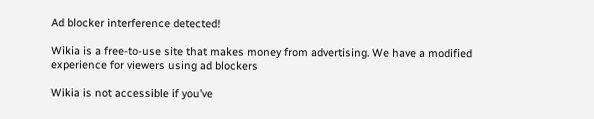Ad blocker interference detected!

Wikia is a free-to-use site that makes money from advertising. We have a modified experience for viewers using ad blockers

Wikia is not accessible if you’ve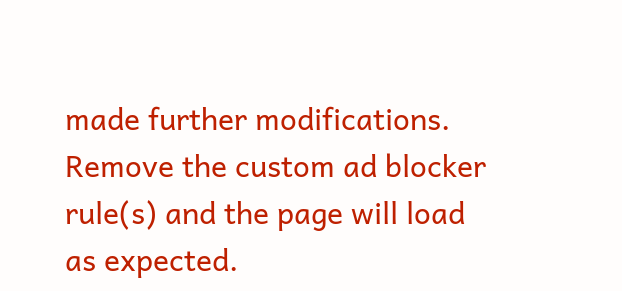made further modifications. Remove the custom ad blocker rule(s) and the page will load as expected.